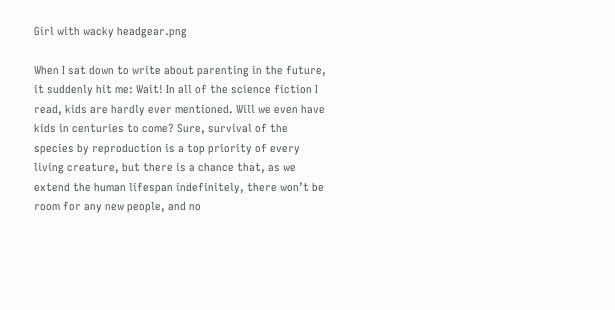Girl with wacky headgear.png

When I sat down to write about parenting in the future, it suddenly hit me: Wait! In all of the science fiction I read, kids are hardly ever mentioned. Will we even have kids in centuries to come? Sure, survival of the species by reproduction is a top priority of every living creature, but there is a chance that, as we extend the human lifespan indefinitely, there won’t be room for any new people, and no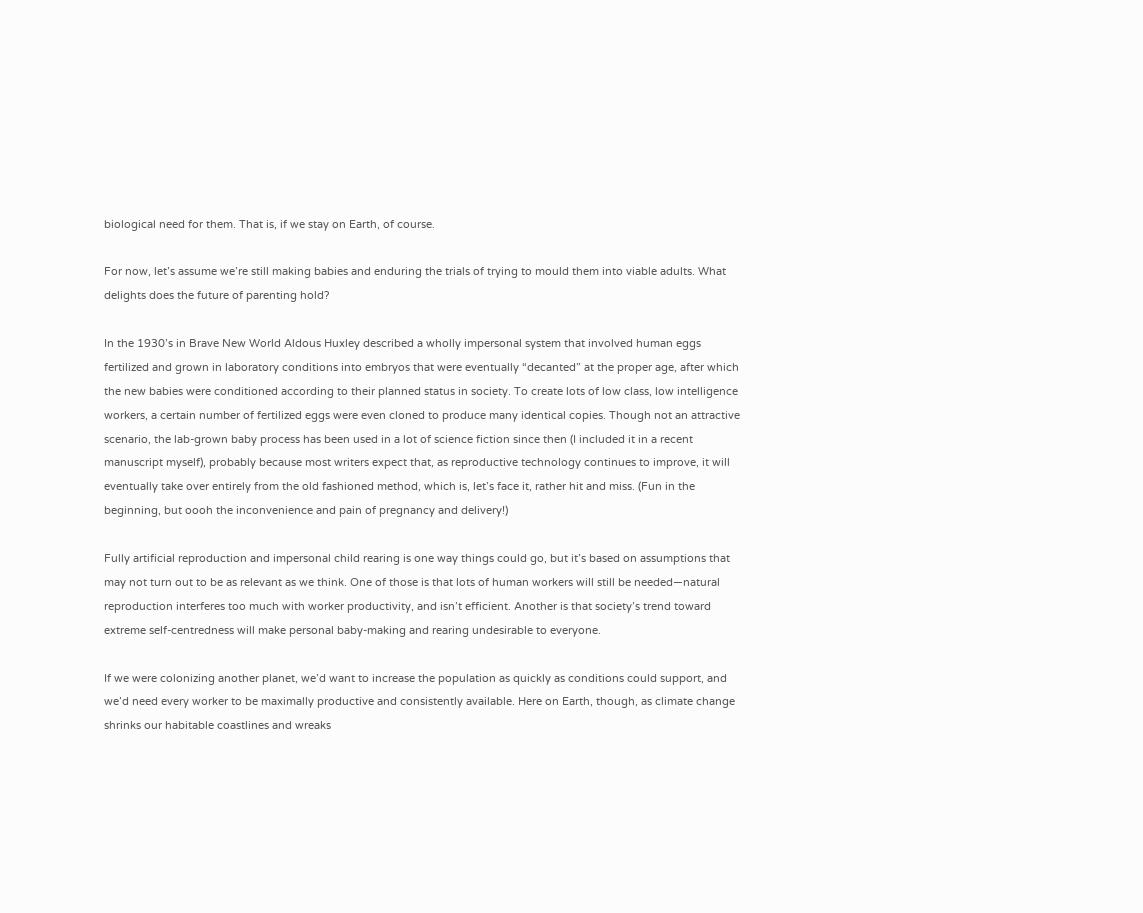biological need for them. That is, if we stay on Earth, of course.

For now, let’s assume we’re still making babies and enduring the trials of trying to mould them into viable adults. What delights does the future of parenting hold?

In the 1930’s in Brave New World Aldous Huxley described a wholly impersonal system that involved human eggs fertilized and grown in laboratory conditions into embryos that were eventually “decanted” at the proper age, after which the new babies were conditioned according to their planned status in society. To create lots of low class, low intelligence workers, a certain number of fertilized eggs were even cloned to produce many identical copies. Though not an attractive scenario, the lab-grown baby process has been used in a lot of science fiction since then (I included it in a recent manuscript myself), probably because most writers expect that, as reproductive technology continues to improve, it will eventually take over entirely from the old fashioned method, which is, let’s face it, rather hit and miss. (Fun in the beginning, but oooh the inconvenience and pain of pregnancy and delivery!)

Fully artificial reproduction and impersonal child rearing is one way things could go, but it’s based on assumptions that may not turn out to be as relevant as we think. One of those is that lots of human workers will still be needed—natural reproduction interferes too much with worker productivity, and isn’t efficient. Another is that society’s trend toward extreme self-centredness will make personal baby-making and rearing undesirable to everyone.

If we were colonizing another planet, we’d want to increase the population as quickly as conditions could support, and we’d need every worker to be maximally productive and consistently available. Here on Earth, though, as climate change shrinks our habitable coastlines and wreaks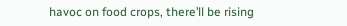havoc on food crops, there’ll be rising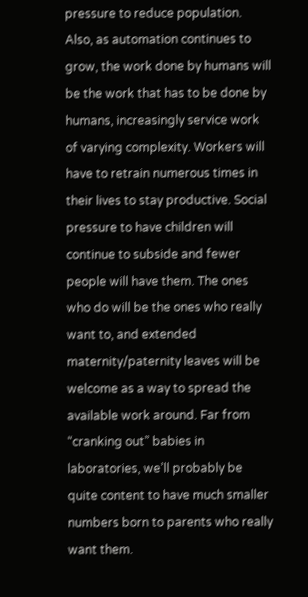pressure to reduce population. Also, as automation continues to grow, the work done by humans will be the work that has to be done by humans, increasingly service work of varying complexity. Workers will have to retrain numerous times in their lives to stay productive. Social pressure to have children will continue to subside and fewer people will have them. The ones who do will be the ones who really want to, and extended maternity/paternity leaves will be welcome as a way to spread the available work around. Far from “cranking out” babies in laboratories, we’ll probably be quite content to have much smaller numbers born to parents who really want them.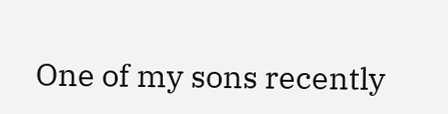One of my sons recently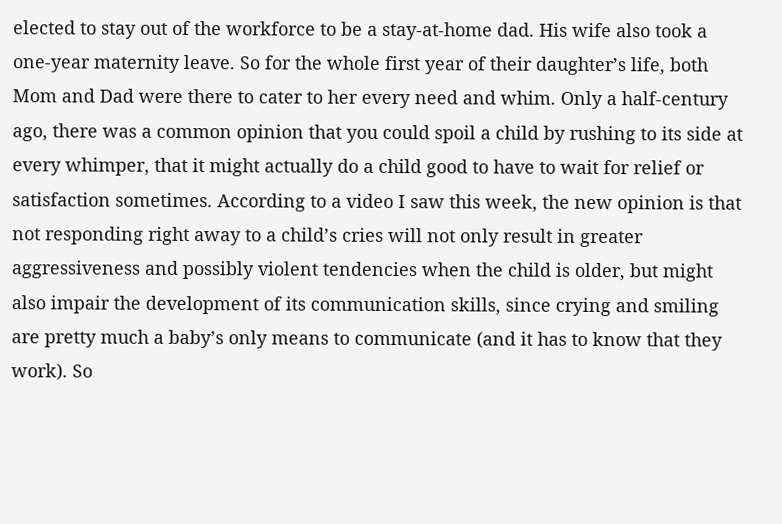elected to stay out of the workforce to be a stay-at-home dad. His wife also took a one-year maternity leave. So for the whole first year of their daughter’s life, both Mom and Dad were there to cater to her every need and whim. Only a half-century ago, there was a common opinion that you could spoil a child by rushing to its side at every whimper, that it might actually do a child good to have to wait for relief or satisfaction sometimes. According to a video I saw this week, the new opinion is that not responding right away to a child’s cries will not only result in greater aggressiveness and possibly violent tendencies when the child is older, but might also impair the development of its communication skills, since crying and smiling are pretty much a baby’s only means to communicate (and it has to know that they work). So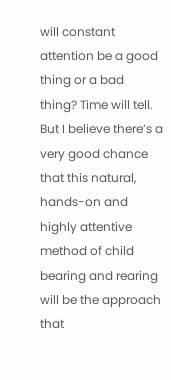will constant attention be a good thing or a bad thing? Time will tell. But I believe there’s a very good chance that this natural, hands-on and highly attentive method of child bearing and rearing will be the approach that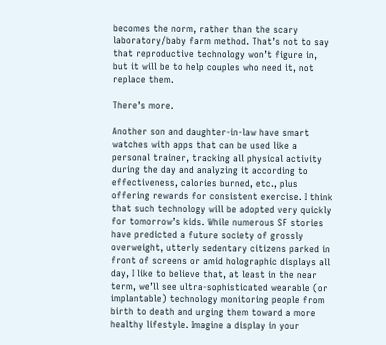becomes the norm, rather than the scary laboratory/baby farm method. That’s not to say that reproductive technology won’t figure in, but it will be to help couples who need it, not replace them.

There’s more.

Another son and daughter-in-law have smart watches with apps that can be used like a personal trainer, tracking all physical activity during the day and analyzing it according to effectiveness, calories burned, etc., plus offering rewards for consistent exercise. I think that such technology will be adopted very quickly for tomorrow’s kids. While numerous SF stories have predicted a future society of grossly overweight, utterly sedentary citizens parked in front of screens or amid holographic displays all day, I like to believe that, at least in the near term, we’ll see ultra-sophisticated wearable (or implantable) technology monitoring people from birth to death and urging them toward a more healthy lifestyle. Imagine a display in your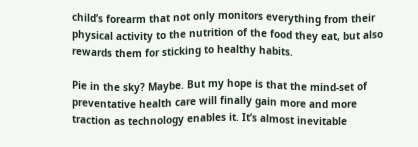child’s forearm that not only monitors everything from their physical activity to the nutrition of the food they eat, but also rewards them for sticking to healthy habits.

Pie in the sky? Maybe. But my hope is that the mind-set of preventative health care will finally gain more and more traction as technology enables it. It’s almost inevitable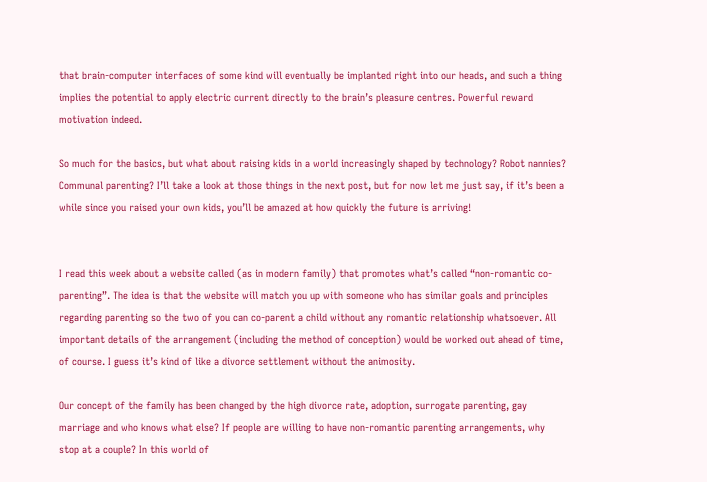that brain-computer interfaces of some kind will eventually be implanted right into our heads, and such a thing implies the potential to apply electric current directly to the brain’s pleasure centres. Powerful reward motivation indeed.

So much for the basics, but what about raising kids in a world increasingly shaped by technology? Robot nannies? Communal parenting? I’ll take a look at those things in the next post, but for now let me just say, if it’s been a while since you raised your own kids, you’ll be amazed at how quickly the future is arriving!


I read this week about a website called (as in modern family) that promotes what’s called “non-romantic co-parenting”. The idea is that the website will match you up with someone who has similar goals and principles regarding parenting so the two of you can co-parent a child without any romantic relationship whatsoever. All important details of the arrangement (including the method of conception) would be worked out ahead of time, of course. I guess it’s kind of like a divorce settlement without the animosity.

Our concept of the family has been changed by the high divorce rate, adoption, surrogate parenting, gay marriage and who knows what else? If people are willing to have non-romantic parenting arrangements, why stop at a couple? In this world of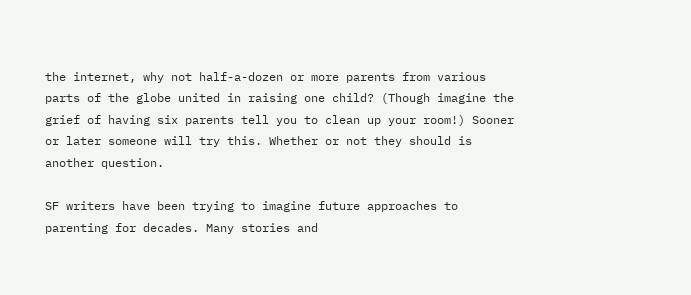the internet, why not half-a-dozen or more parents from various parts of the globe united in raising one child? (Though imagine the grief of having six parents tell you to clean up your room!) Sooner or later someone will try this. Whether or not they should is another question.

SF writers have been trying to imagine future approaches to parenting for decades. Many stories and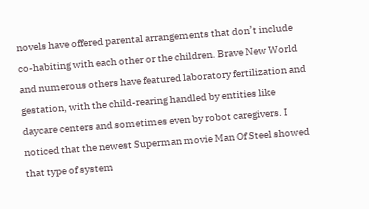novels have offered parental arrangements that don’t include co-habiting with each other or the children. Brave New World and numerous others have featured laboratory fertilization and gestation, with the child-rearing handled by entities like daycare centers and sometimes even by robot caregivers. I noticed that the newest Superman movie Man Of Steel showed that type of system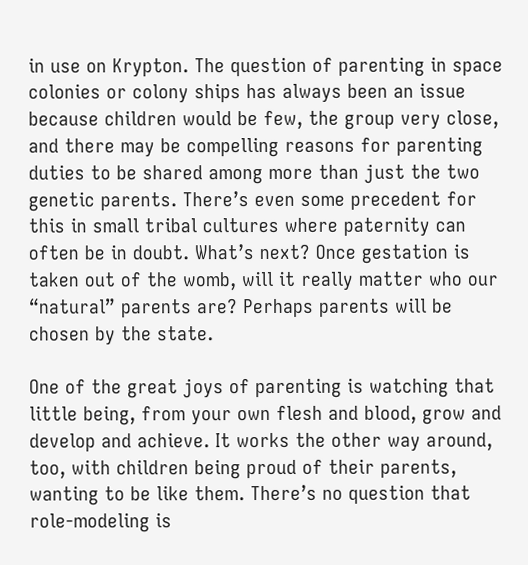in use on Krypton. The question of parenting in space colonies or colony ships has always been an issue because children would be few, the group very close, and there may be compelling reasons for parenting duties to be shared among more than just the two genetic parents. There’s even some precedent for this in small tribal cultures where paternity can often be in doubt. What’s next? Once gestation is taken out of the womb, will it really matter who our “natural” parents are? Perhaps parents will be chosen by the state.

One of the great joys of parenting is watching that little being, from your own flesh and blood, grow and develop and achieve. It works the other way around, too, with children being proud of their parents, wanting to be like them. There’s no question that role-modeling is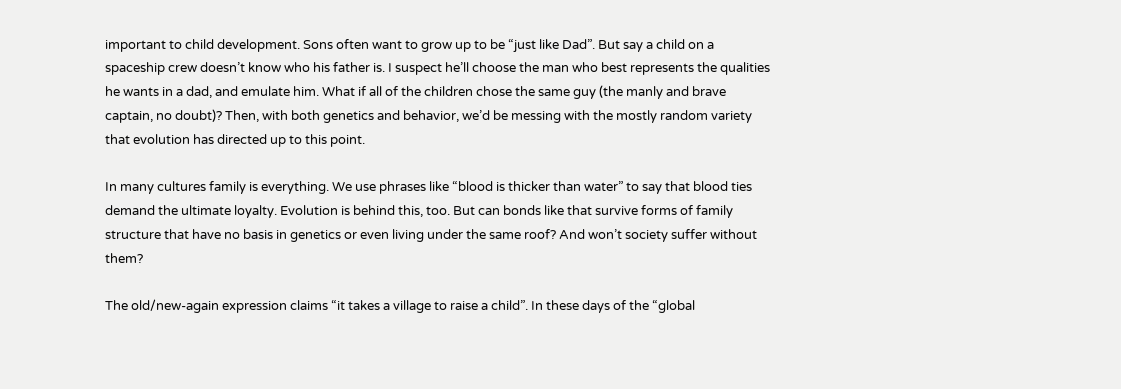important to child development. Sons often want to grow up to be “just like Dad”. But say a child on a spaceship crew doesn’t know who his father is. I suspect he’ll choose the man who best represents the qualities he wants in a dad, and emulate him. What if all of the children chose the same guy (the manly and brave captain, no doubt)? Then, with both genetics and behavior, we’d be messing with the mostly random variety that evolution has directed up to this point.

In many cultures family is everything. We use phrases like “blood is thicker than water” to say that blood ties demand the ultimate loyalty. Evolution is behind this, too. But can bonds like that survive forms of family structure that have no basis in genetics or even living under the same roof? And won’t society suffer without them?

The old/new-again expression claims “it takes a village to raise a child”. In these days of the “global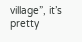village”, it’s pretty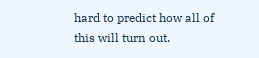hard to predict how all of this will turn out.